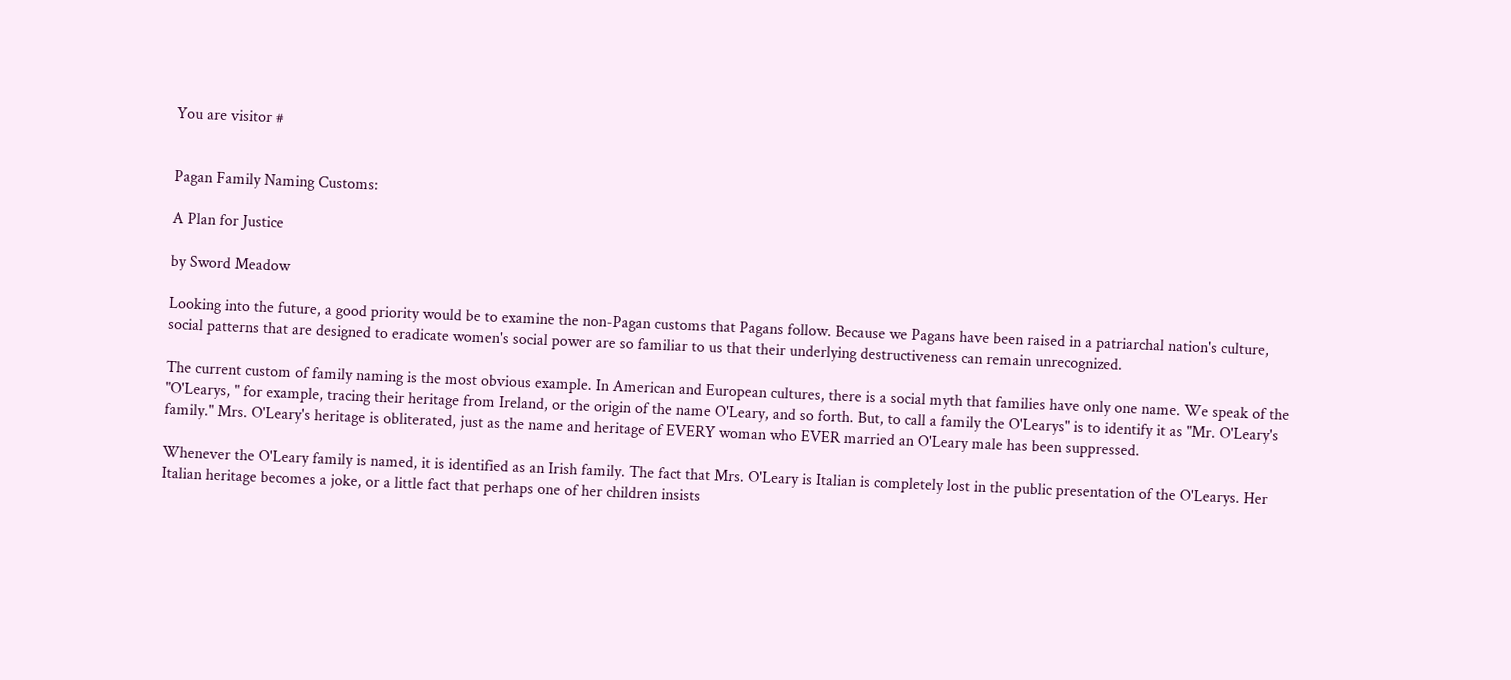You are visitor #


Pagan Family Naming Customs:

A Plan for Justice

by Sword Meadow

Looking into the future, a good priority would be to examine the non-Pagan customs that Pagans follow. Because we Pagans have been raised in a patriarchal nation's culture, social patterns that are designed to eradicate women's social power are so familiar to us that their underlying destructiveness can remain unrecognized.

The current custom of family naming is the most obvious example. In American and European cultures, there is a social myth that families have only one name. We speak of the "O'Learys, " for example, tracing their heritage from Ireland, or the origin of the name O'Leary, and so forth. But, to call a family the O'Learys" is to identify it as "Mr. O'Leary's family." Mrs. O'Leary's heritage is obliterated, just as the name and heritage of EVERY woman who EVER married an O'Leary male has been suppressed.

Whenever the O'Leary family is named, it is identified as an Irish family. The fact that Mrs. O'Leary is Italian is completely lost in the public presentation of the O'Learys. Her Italian heritage becomes a joke, or a little fact that perhaps one of her children insists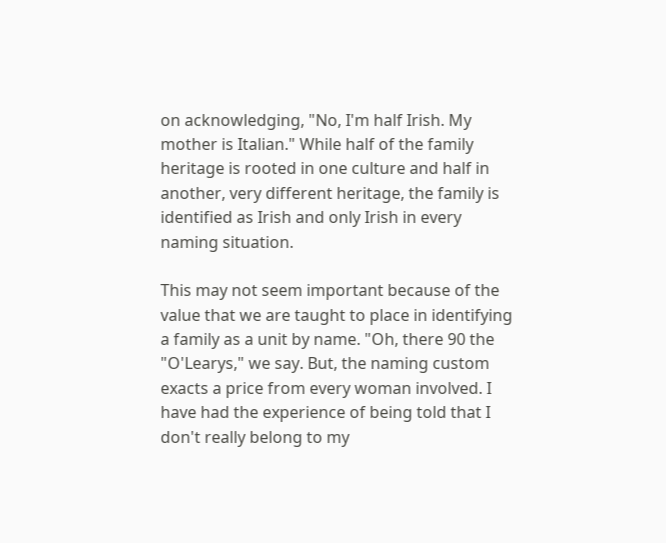on acknowledging, "No, I'm half Irish. My mother is Italian." While half of the family heritage is rooted in one culture and half in another, very different heritage, the family is identified as Irish and only Irish in every naming situation.

This may not seem important because of the value that we are taught to place in identifying a family as a unit by name. "Oh, there 90 the "O'Learys," we say. But, the naming custom exacts a price from every woman involved. I have had the experience of being told that I don't really belong to my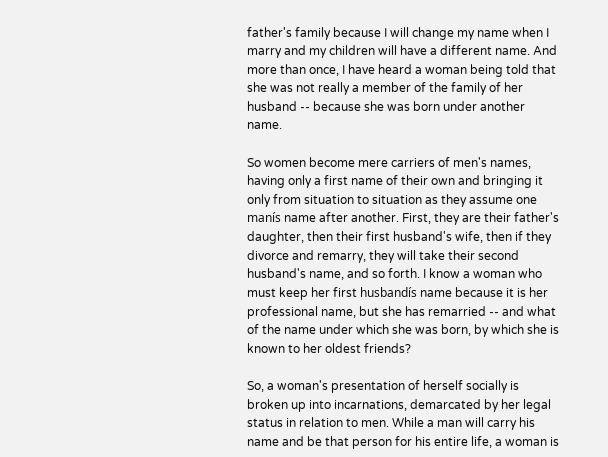father's family because I will change my name when I marry and my children will have a different name. And more than once, I have heard a woman being told that she was not really a member of the family of her husband -- because she was born under another name.

So women become mere carriers of men's names, having only a first name of their own and bringing it only from situation to situation as they assume one manís name after another. First, they are their father's daughter, then their first husband's wife, then if they divorce and remarry, they will take their second husband's name, and so forth. I know a woman who must keep her first husbandís name because it is her professional name, but she has remarried -- and what of the name under which she was born, by which she is known to her oldest friends?

So, a woman's presentation of herself socially is broken up into incarnations, demarcated by her legal status in relation to men. While a man will carry his name and be that person for his entire life, a woman is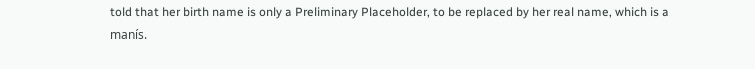told that her birth name is only a Preliminary Placeholder, to be replaced by her real name, which is a manís.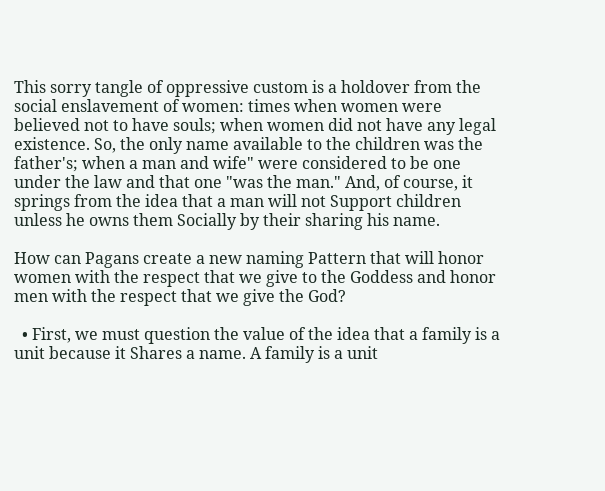This sorry tangle of oppressive custom is a holdover from the social enslavement of women: times when women were believed not to have souls; when women did not have any legal existence. So, the only name available to the children was the father's; when a man and wife" were considered to be one under the law and that one "was the man." And, of course, it springs from the idea that a man will not Support children unless he owns them Socially by their sharing his name.

How can Pagans create a new naming Pattern that will honor women with the respect that we give to the Goddess and honor men with the respect that we give the God?

  • First, we must question the value of the idea that a family is a unit because it Shares a name. A family is a unit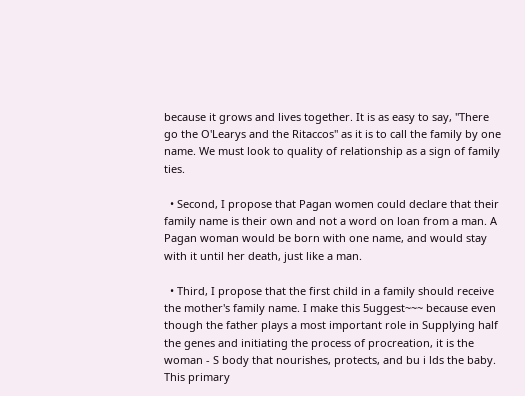because it grows and lives together. It is as easy to say, "There go the O'Learys and the Ritaccos" as it is to call the family by one name. We must look to quality of relationship as a sign of family ties.

  • Second, I propose that Pagan women could declare that their family name is their own and not a word on loan from a man. A Pagan woman would be born with one name, and would stay with it until her death, just like a man.

  • Third, I propose that the first child in a family should receive the mother's family name. I make this 5uggest~~~ because even though the father plays a most important role in Supplying half the genes and initiating the process of procreation, it is the woman - S body that nourishes, protects, and bu i lds the baby. This primary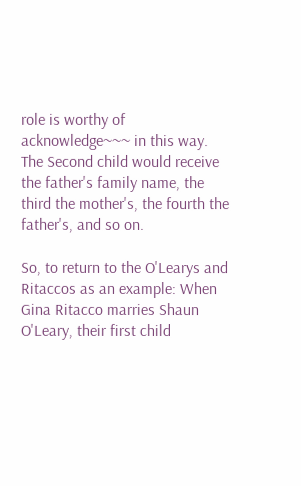role is worthy of acknowledge~~~ in this way. The Second child would receive the father's family name, the third the mother's, the fourth the father's, and so on.

So, to return to the O'Learys and Ritaccos as an example: When Gina Ritacco marries Shaun O'Leary, their first child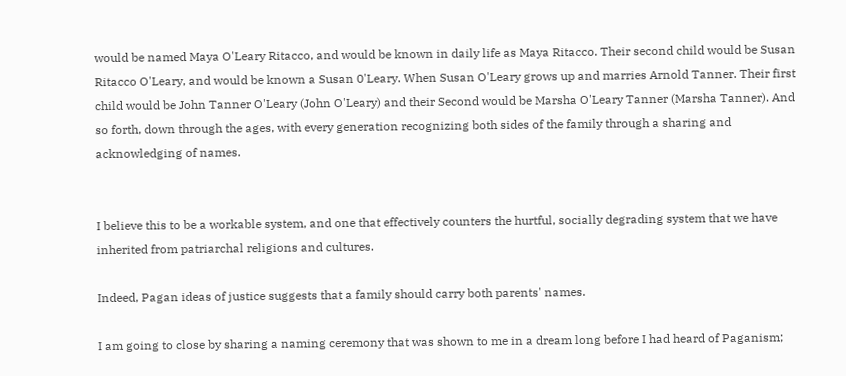would be named Maya O'Leary Ritacco, and would be known in daily life as Maya Ritacco. Their second child would be Susan Ritacco O'Leary, and would be known a Susan 0'Leary. When Susan O'Leary grows up and marries Arnold Tanner. Their first child would be John Tanner O'Leary (John O'Leary) and their Second would be Marsha O'Leary Tanner (Marsha Tanner). And so forth, down through the ages, with every generation recognizing both sides of the family through a sharing and acknowledging of names.


I believe this to be a workable system, and one that effectively counters the hurtful, socially degrading system that we have inherited from patriarchal religions and cultures.

Indeed, Pagan ideas of justice suggests that a family should carry both parents' names.

I am going to close by sharing a naming ceremony that was shown to me in a dream long before I had heard of Paganism;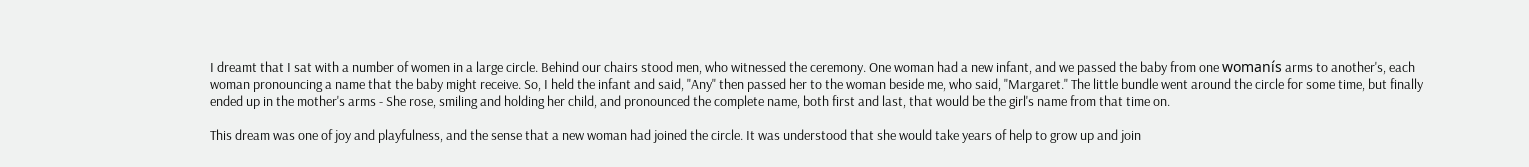I dreamt that I sat with a number of women in a large circle. Behind our chairs stood men, who witnessed the ceremony. One woman had a new infant, and we passed the baby from one womanís arms to another's, each woman pronouncing a name that the baby might receive. So, I held the infant and said, "Any" then passed her to the woman beside me, who said, "Margaret." The little bundle went around the circle for some time, but finally ended up in the mother's arms - She rose, smiling and holding her child, and pronounced the complete name, both first and last, that would be the girl's name from that time on.

This dream was one of joy and playfulness, and the sense that a new woman had joined the circle. It was understood that she would take years of help to grow up and join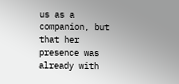us as a companion, but that her presence was already with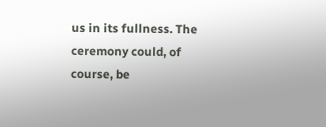us in its fullness. The ceremony could, of course, be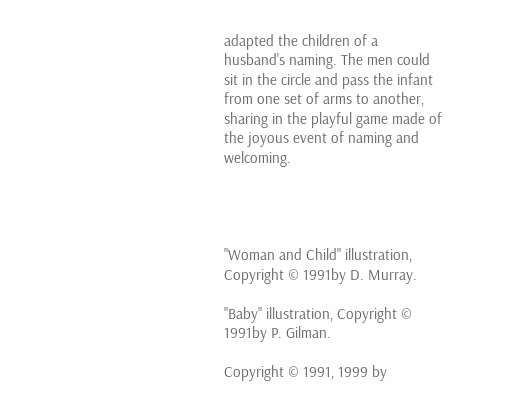adapted the children of a husband's naming. The men could sit in the circle and pass the infant from one set of arms to another, sharing in the playful game made of the joyous event of naming and welcoming.




"Woman and Child" illustration, Copyright © 1991by D. Murray.

"Baby" illustration, Copyright © 1991by P. Gilman.

Copyright © 1991, 1999 by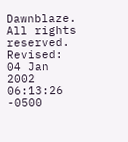Dawnblaze. All rights reserved.
Revised: 04 Jan 2002 06:13:26 -0500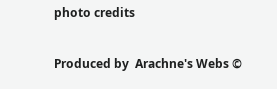photo credits

Produced by  Arachne's Webs ©